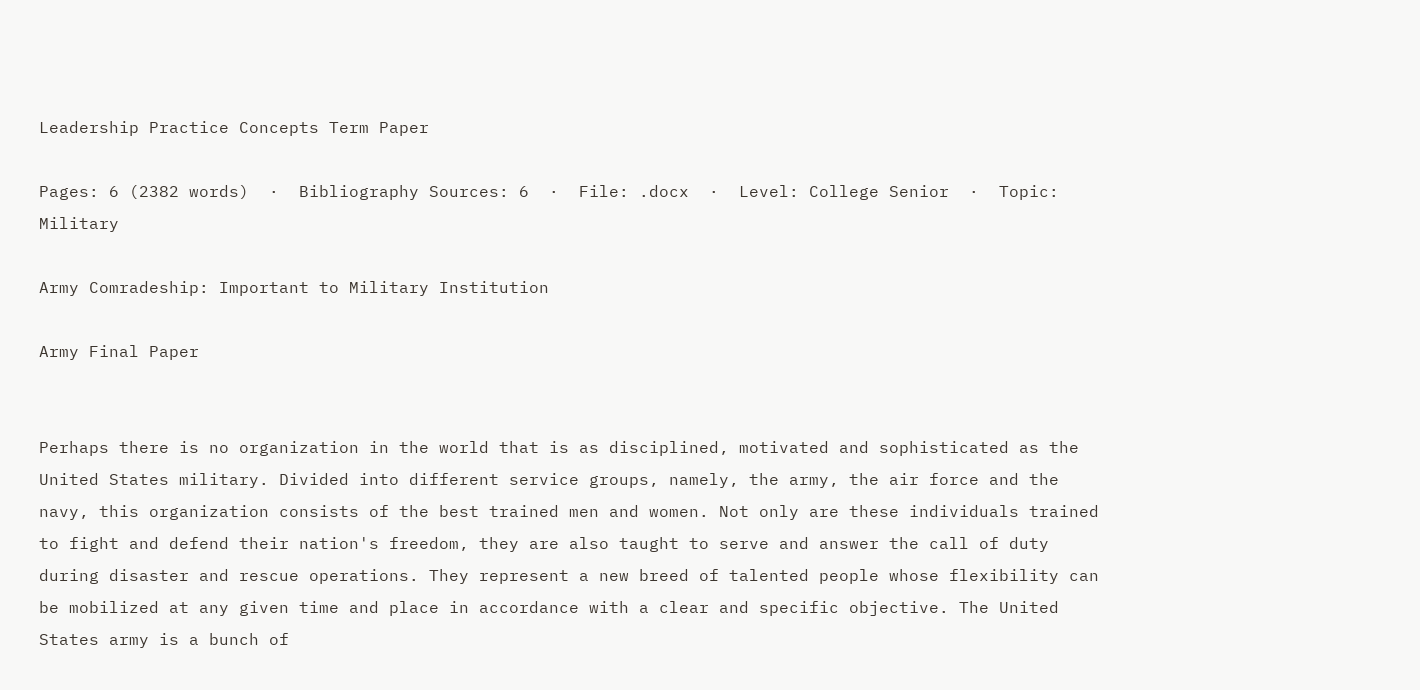Leadership Practice Concepts Term Paper

Pages: 6 (2382 words)  ·  Bibliography Sources: 6  ·  File: .docx  ·  Level: College Senior  ·  Topic: Military

Army Comradeship: Important to Military Institution

Army Final Paper


Perhaps there is no organization in the world that is as disciplined, motivated and sophisticated as the United States military. Divided into different service groups, namely, the army, the air force and the navy, this organization consists of the best trained men and women. Not only are these individuals trained to fight and defend their nation's freedom, they are also taught to serve and answer the call of duty during disaster and rescue operations. They represent a new breed of talented people whose flexibility can be mobilized at any given time and place in accordance with a clear and specific objective. The United States army is a bunch of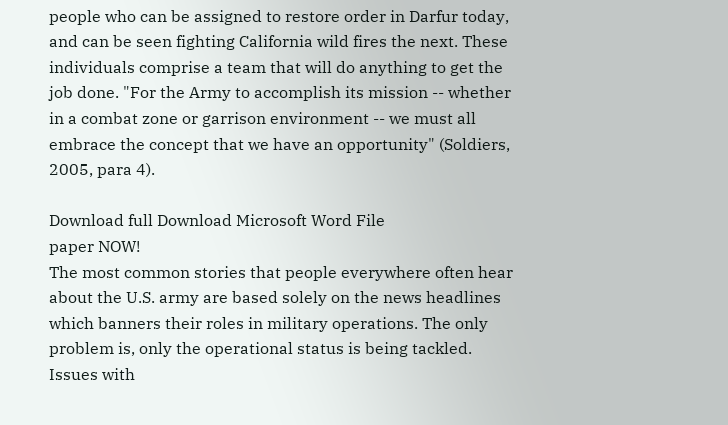people who can be assigned to restore order in Darfur today, and can be seen fighting California wild fires the next. These individuals comprise a team that will do anything to get the job done. "For the Army to accomplish its mission -- whether in a combat zone or garrison environment -- we must all embrace the concept that we have an opportunity" (Soldiers, 2005, para 4).

Download full Download Microsoft Word File
paper NOW!
The most common stories that people everywhere often hear about the U.S. army are based solely on the news headlines which banners their roles in military operations. The only problem is, only the operational status is being tackled. Issues with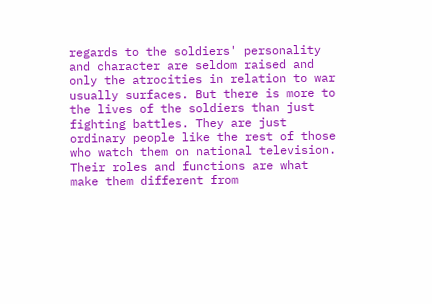regards to the soldiers' personality and character are seldom raised and only the atrocities in relation to war usually surfaces. But there is more to the lives of the soldiers than just fighting battles. They are just ordinary people like the rest of those who watch them on national television. Their roles and functions are what make them different from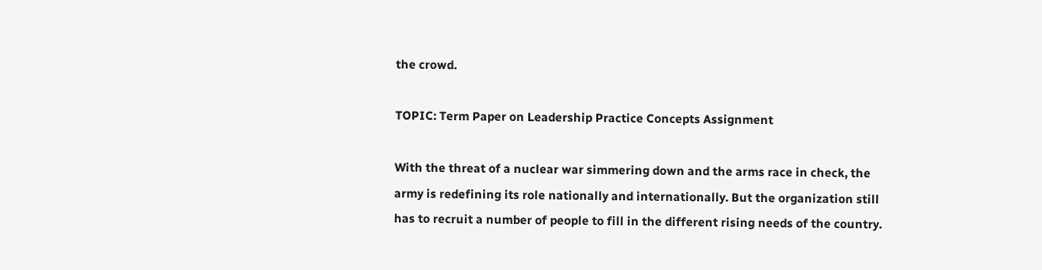the crowd.

TOPIC: Term Paper on Leadership Practice Concepts Assignment

With the threat of a nuclear war simmering down and the arms race in check, the army is redefining its role nationally and internationally. But the organization still has to recruit a number of people to fill in the different rising needs of the country.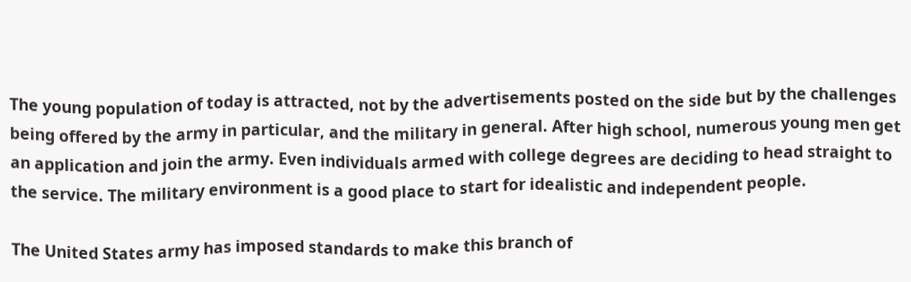The young population of today is attracted, not by the advertisements posted on the side but by the challenges being offered by the army in particular, and the military in general. After high school, numerous young men get an application and join the army. Even individuals armed with college degrees are deciding to head straight to the service. The military environment is a good place to start for idealistic and independent people.

The United States army has imposed standards to make this branch of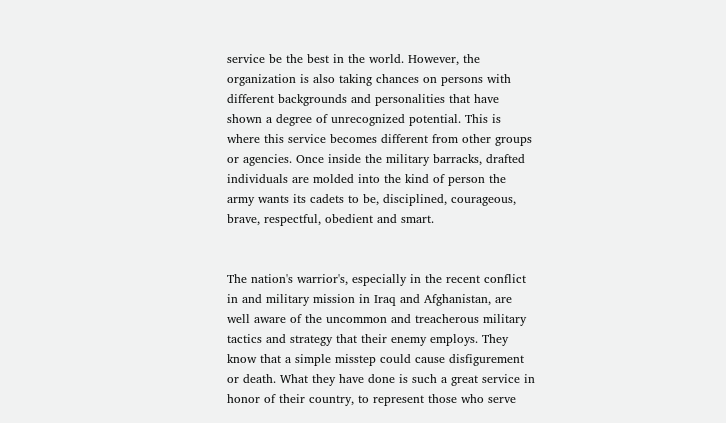service be the best in the world. However, the organization is also taking chances on persons with different backgrounds and personalities that have shown a degree of unrecognized potential. This is where this service becomes different from other groups or agencies. Once inside the military barracks, drafted individuals are molded into the kind of person the army wants its cadets to be, disciplined, courageous, brave, respectful, obedient and smart.


The nation's warrior's, especially in the recent conflict in and military mission in Iraq and Afghanistan, are well aware of the uncommon and treacherous military tactics and strategy that their enemy employs. They know that a simple misstep could cause disfigurement or death. What they have done is such a great service in honor of their country, to represent those who serve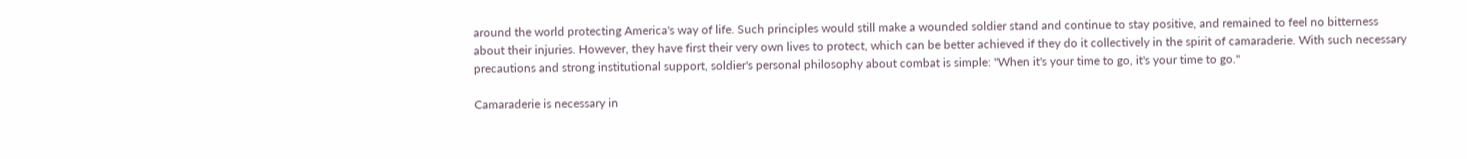around the world protecting America's way of life. Such principles would still make a wounded soldier stand and continue to stay positive, and remained to feel no bitterness about their injuries. However, they have first their very own lives to protect, which can be better achieved if they do it collectively in the spirit of camaraderie. With such necessary precautions and strong institutional support, soldier's personal philosophy about combat is simple: "When it's your time to go, it's your time to go."

Camaraderie is necessary in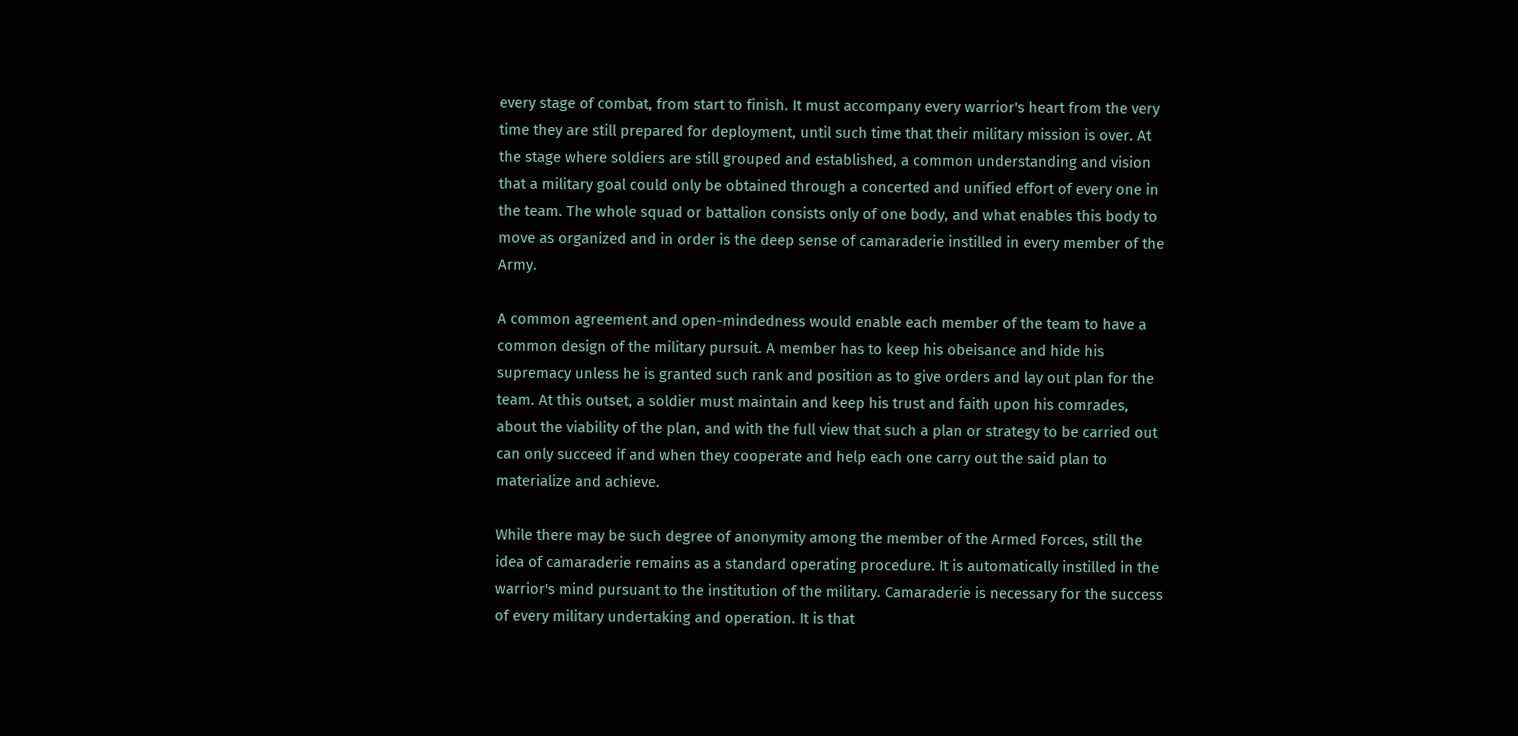every stage of combat, from start to finish. It must accompany every warrior's heart from the very time they are still prepared for deployment, until such time that their military mission is over. At the stage where soldiers are still grouped and established, a common understanding and vision that a military goal could only be obtained through a concerted and unified effort of every one in the team. The whole squad or battalion consists only of one body, and what enables this body to move as organized and in order is the deep sense of camaraderie instilled in every member of the Army.

A common agreement and open-mindedness would enable each member of the team to have a common design of the military pursuit. A member has to keep his obeisance and hide his supremacy unless he is granted such rank and position as to give orders and lay out plan for the team. At this outset, a soldier must maintain and keep his trust and faith upon his comrades, about the viability of the plan, and with the full view that such a plan or strategy to be carried out can only succeed if and when they cooperate and help each one carry out the said plan to materialize and achieve.

While there may be such degree of anonymity among the member of the Armed Forces, still the idea of camaraderie remains as a standard operating procedure. It is automatically instilled in the warrior's mind pursuant to the institution of the military. Camaraderie is necessary for the success of every military undertaking and operation. It is that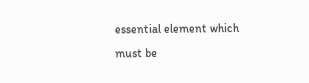essential element which must be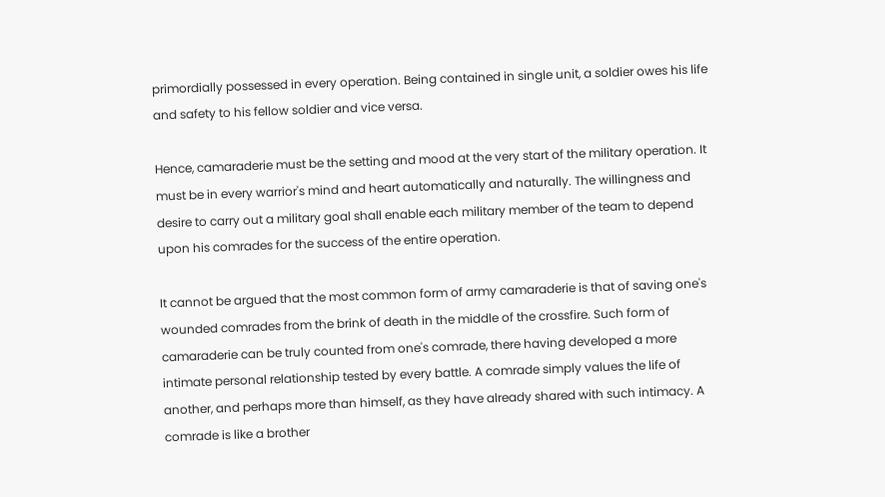primordially possessed in every operation. Being contained in single unit, a soldier owes his life and safety to his fellow soldier and vice versa.

Hence, camaraderie must be the setting and mood at the very start of the military operation. It must be in every warrior's mind and heart automatically and naturally. The willingness and desire to carry out a military goal shall enable each military member of the team to depend upon his comrades for the success of the entire operation.

It cannot be argued that the most common form of army camaraderie is that of saving one's wounded comrades from the brink of death in the middle of the crossfire. Such form of camaraderie can be truly counted from one's comrade, there having developed a more intimate personal relationship tested by every battle. A comrade simply values the life of another, and perhaps more than himself, as they have already shared with such intimacy. A comrade is like a brother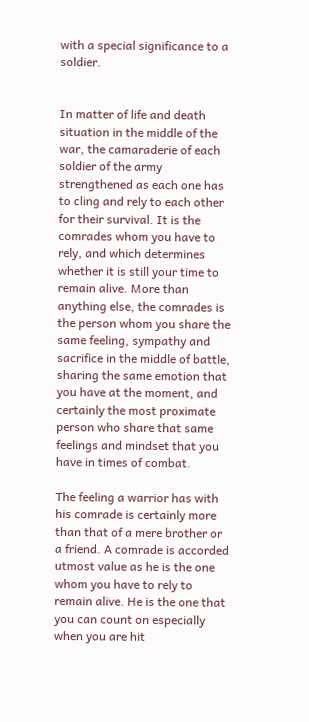with a special significance to a soldier.


In matter of life and death situation in the middle of the war, the camaraderie of each soldier of the army strengthened as each one has to cling and rely to each other for their survival. It is the comrades whom you have to rely, and which determines whether it is still your time to remain alive. More than anything else, the comrades is the person whom you share the same feeling, sympathy and sacrifice in the middle of battle, sharing the same emotion that you have at the moment, and certainly the most proximate person who share that same feelings and mindset that you have in times of combat.

The feeling a warrior has with his comrade is certainly more than that of a mere brother or a friend. A comrade is accorded utmost value as he is the one whom you have to rely to remain alive. He is the one that you can count on especially when you are hit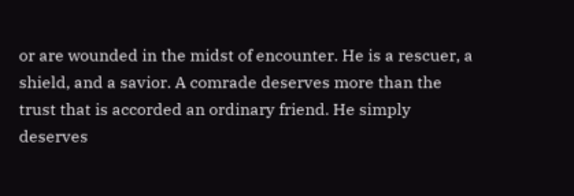or are wounded in the midst of encounter. He is a rescuer, a shield, and a savior. A comrade deserves more than the trust that is accorded an ordinary friend. He simply deserves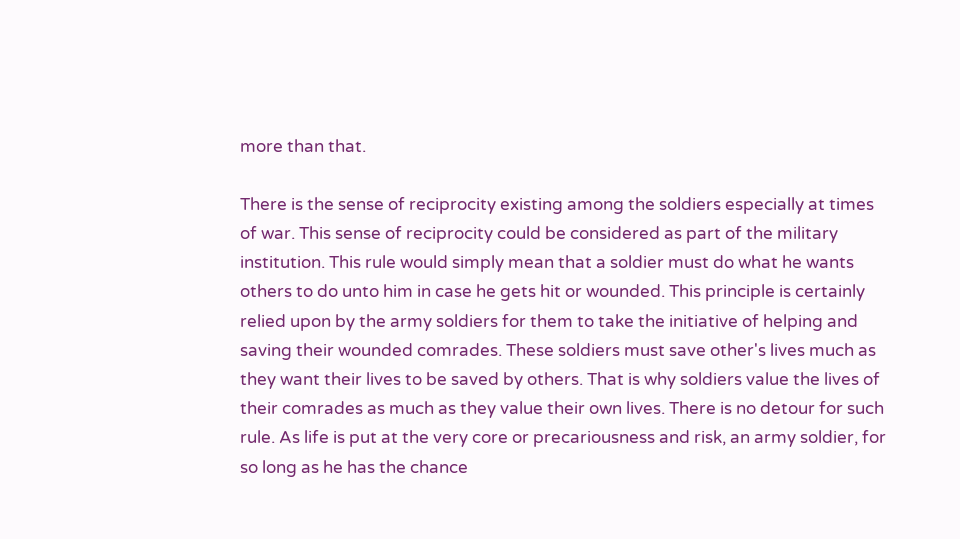more than that.

There is the sense of reciprocity existing among the soldiers especially at times of war. This sense of reciprocity could be considered as part of the military institution. This rule would simply mean that a soldier must do what he wants others to do unto him in case he gets hit or wounded. This principle is certainly relied upon by the army soldiers for them to take the initiative of helping and saving their wounded comrades. These soldiers must save other's lives much as they want their lives to be saved by others. That is why soldiers value the lives of their comrades as much as they value their own lives. There is no detour for such rule. As life is put at the very core or precariousness and risk, an army soldier, for so long as he has the chance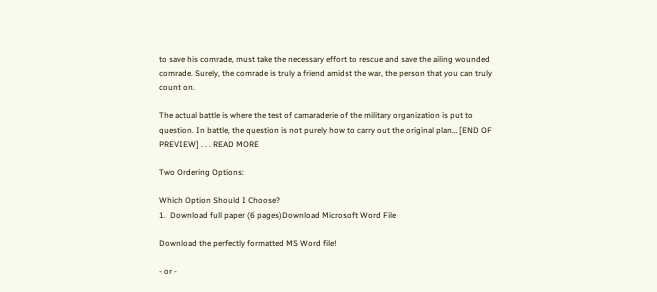to save his comrade, must take the necessary effort to rescue and save the ailing wounded comrade. Surely, the comrade is truly a friend amidst the war, the person that you can truly count on.

The actual battle is where the test of camaraderie of the military organization is put to question. In battle, the question is not purely how to carry out the original plan… [END OF PREVIEW] . . . READ MORE

Two Ordering Options:

Which Option Should I Choose?
1.  Download full paper (6 pages)Download Microsoft Word File

Download the perfectly formatted MS Word file!

- or -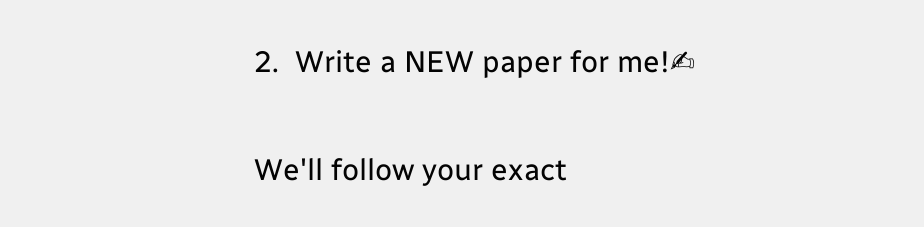2.  Write a NEW paper for me!✍

We'll follow your exact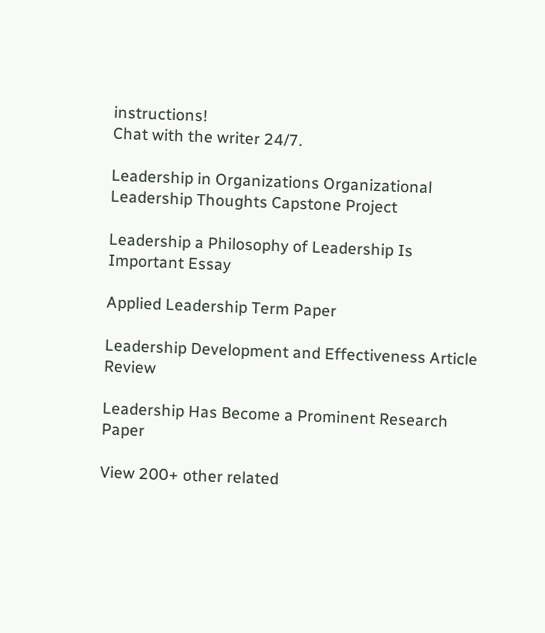instructions!
Chat with the writer 24/7.

Leadership in Organizations Organizational Leadership Thoughts Capstone Project

Leadership a Philosophy of Leadership Is Important Essay

Applied Leadership Term Paper

Leadership Development and Effectiveness Article Review

Leadership Has Become a Prominent Research Paper

View 200+ other related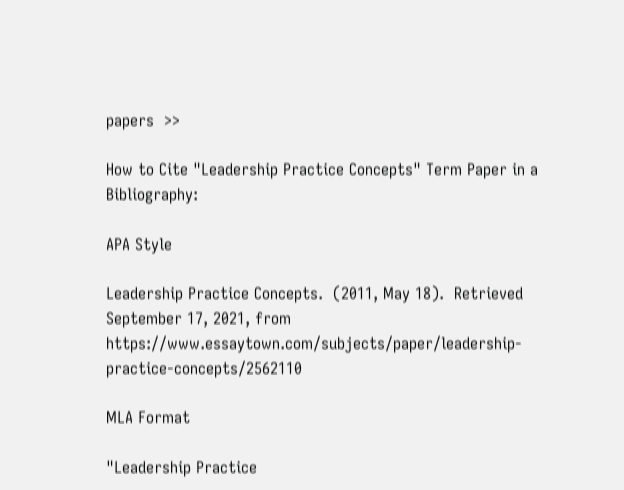papers  >>

How to Cite "Leadership Practice Concepts" Term Paper in a Bibliography:

APA Style

Leadership Practice Concepts.  (2011, May 18).  Retrieved September 17, 2021, from https://www.essaytown.com/subjects/paper/leadership-practice-concepts/2562110

MLA Format

"Leadership Practice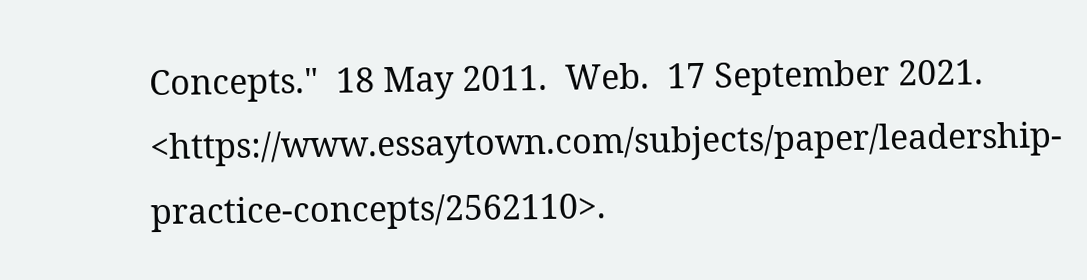Concepts."  18 May 2011.  Web.  17 September 2021. <https://www.essaytown.com/subjects/paper/leadership-practice-concepts/2562110>.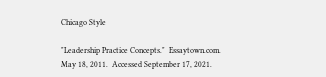Chicago Style

"Leadership Practice Concepts."  Essaytown.com.  May 18, 2011.  Accessed September 17, 2021.